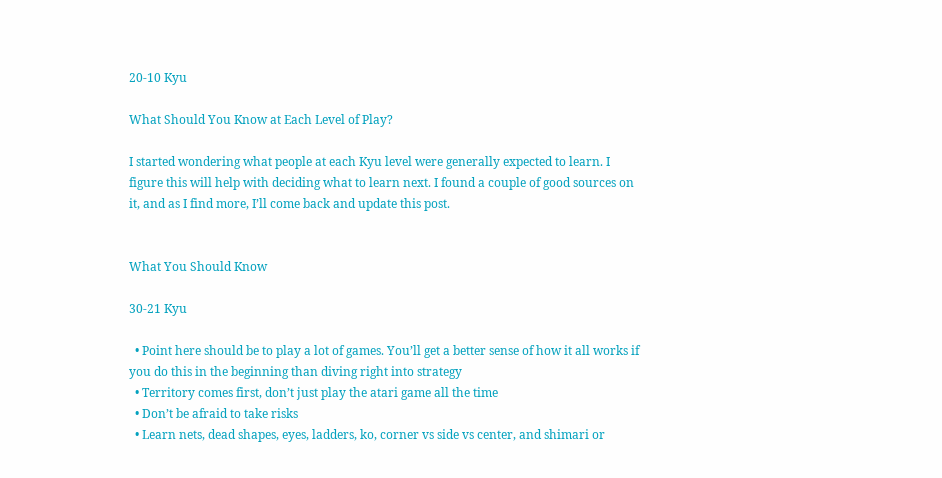20-10 Kyu

What Should You Know at Each Level of Play?

I started wondering what people at each Kyu level were generally expected to learn. I figure this will help with deciding what to learn next. I found a couple of good sources on it, and as I find more, I’ll come back and update this post.


What You Should Know

30-21 Kyu

  • Point here should be to play a lot of games. You’ll get a better sense of how it all works if you do this in the beginning than diving right into strategy
  • Territory comes first, don’t just play the atari game all the time
  • Don’t be afraid to take risks
  • Learn nets, dead shapes, eyes, ladders, ko, corner vs side vs center, and shimari or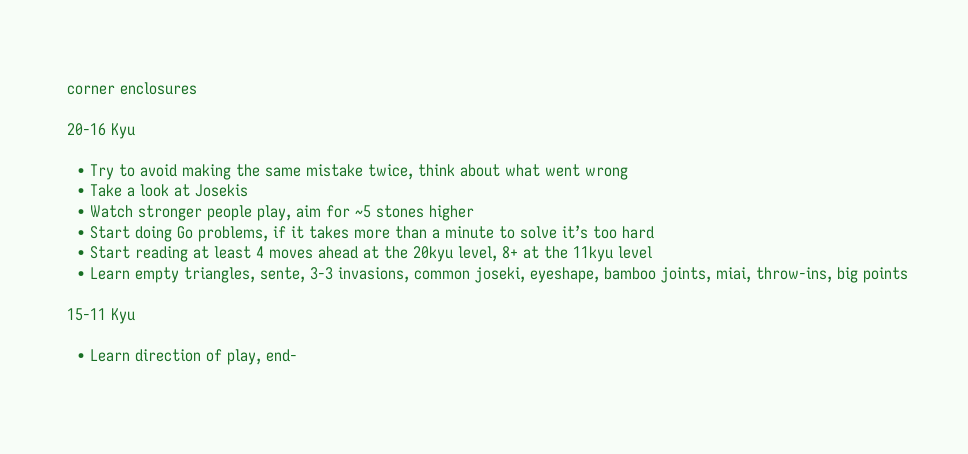corner enclosures

20-16 Kyu

  • Try to avoid making the same mistake twice, think about what went wrong
  • Take a look at Josekis
  • Watch stronger people play, aim for ~5 stones higher
  • Start doing Go problems, if it takes more than a minute to solve it’s too hard
  • Start reading at least 4 moves ahead at the 20kyu level, 8+ at the 11kyu level
  • Learn empty triangles, sente, 3-3 invasions, common joseki, eyeshape, bamboo joints, miai, throw-ins, big points

15-11 Kyu

  • Learn direction of play, end-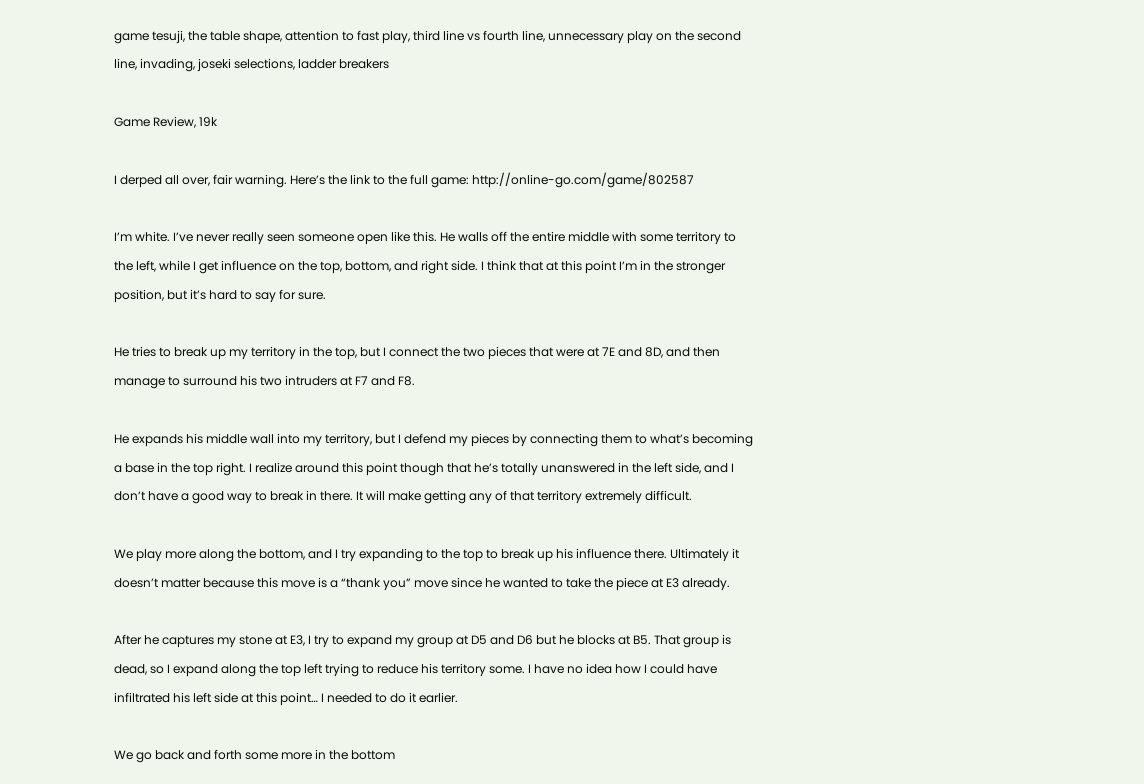game tesuji, the table shape, attention to fast play, third line vs fourth line, unnecessary play on the second line, invading, joseki selections, ladder breakers

Game Review, 19k

I derped all over, fair warning. Here’s the link to the full game: http://online-go.com/game/802587

I’m white. I’ve never really seen someone open like this. He walls off the entire middle with some territory to the left, while I get influence on the top, bottom, and right side. I think that at this point I’m in the stronger position, but it’s hard to say for sure.

He tries to break up my territory in the top, but I connect the two pieces that were at 7E and 8D, and then manage to surround his two intruders at F7 and F8.

He expands his middle wall into my territory, but I defend my pieces by connecting them to what’s becoming a base in the top right. I realize around this point though that he’s totally unanswered in the left side, and I don’t have a good way to break in there. It will make getting any of that territory extremely difficult.

We play more along the bottom, and I try expanding to the top to break up his influence there. Ultimately it doesn’t matter because this move is a “thank you” move since he wanted to take the piece at E3 already.

After he captures my stone at E3, I try to expand my group at D5 and D6 but he blocks at B5. That group is dead, so I expand along the top left trying to reduce his territory some. I have no idea how I could have infiltrated his left side at this point… I needed to do it earlier.

We go back and forth some more in the bottom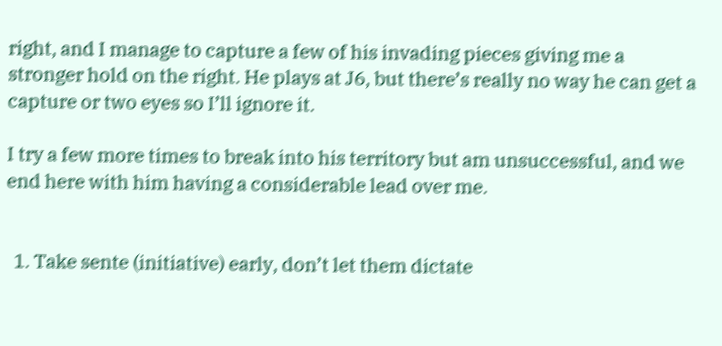right, and I manage to capture a few of his invading pieces giving me a stronger hold on the right. He plays at J6, but there’s really no way he can get a capture or two eyes so I’ll ignore it.

I try a few more times to break into his territory but am unsuccessful, and we end here with him having a considerable lead over me.


  1. Take sente (initiative) early, don’t let them dictate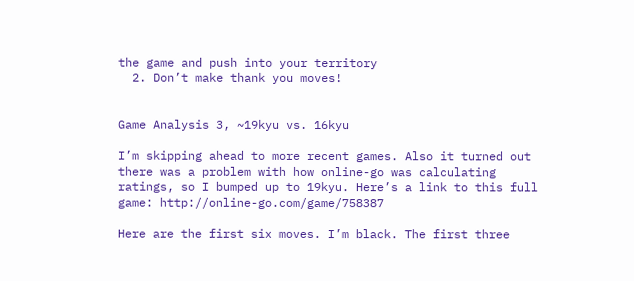the game and push into your territory
  2. Don’t make thank you moves!


Game Analysis 3, ~19kyu vs. 16kyu

I’m skipping ahead to more recent games. Also it turned out there was a problem with how online-go was calculating ratings, so I bumped up to 19kyu. Here’s a link to this full game: http://online-go.com/game/758387

Here are the first six moves. I’m black. The first three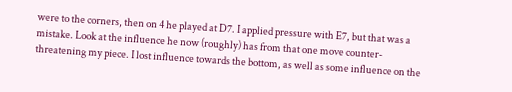were to the corners, then on 4 he played at D7. I applied pressure with E7, but that was a mistake. Look at the influence he now (roughly) has from that one move counter-threatening my piece. I lost influence towards the bottom, as well as some influence on the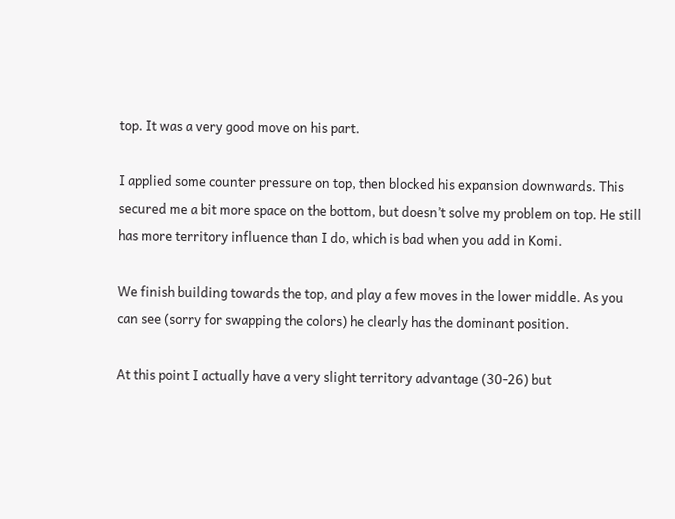top. It was a very good move on his part.

I applied some counter pressure on top, then blocked his expansion downwards. This secured me a bit more space on the bottom, but doesn’t solve my problem on top. He still has more territory influence than I do, which is bad when you add in Komi.

We finish building towards the top, and play a few moves in the lower middle. As you can see (sorry for swapping the colors) he clearly has the dominant position.

At this point I actually have a very slight territory advantage (30-26) but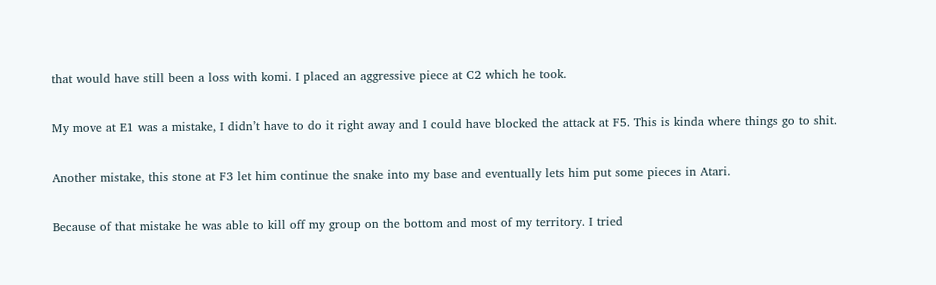that would have still been a loss with komi. I placed an aggressive piece at C2 which he took.

My move at E1 was a mistake, I didn’t have to do it right away and I could have blocked the attack at F5. This is kinda where things go to shit.

Another mistake, this stone at F3 let him continue the snake into my base and eventually lets him put some pieces in Atari.

Because of that mistake he was able to kill off my group on the bottom and most of my territory. I tried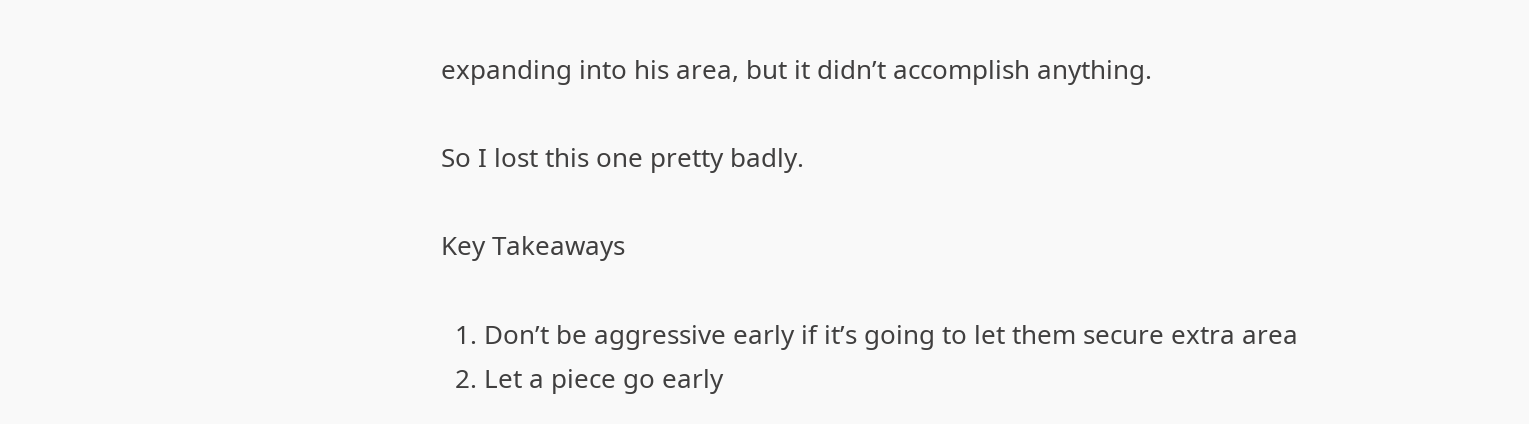expanding into his area, but it didn’t accomplish anything.

So I lost this one pretty badly.

Key Takeaways

  1. Don’t be aggressive early if it’s going to let them secure extra area
  2. Let a piece go early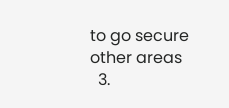to go secure other areas
  3.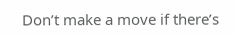Don’t make a move if there’s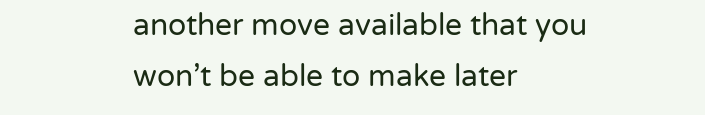another move available that you won’t be able to make later